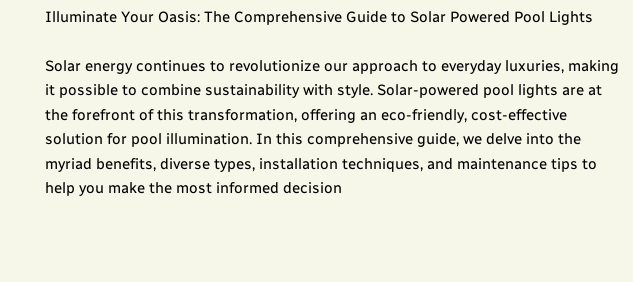Illuminate Your Oasis: The Comprehensive Guide to Solar Powered Pool Lights

Solar energy continues to revolutionize our approach to everyday luxuries, making it possible to combine sustainability with style. Solar-powered pool lights are at the forefront of this transformation, offering an eco-friendly, cost-effective solution for pool illumination. In this comprehensive guide, we delve into the myriad benefits, diverse types, installation techniques, and maintenance tips to help you make the most informed decision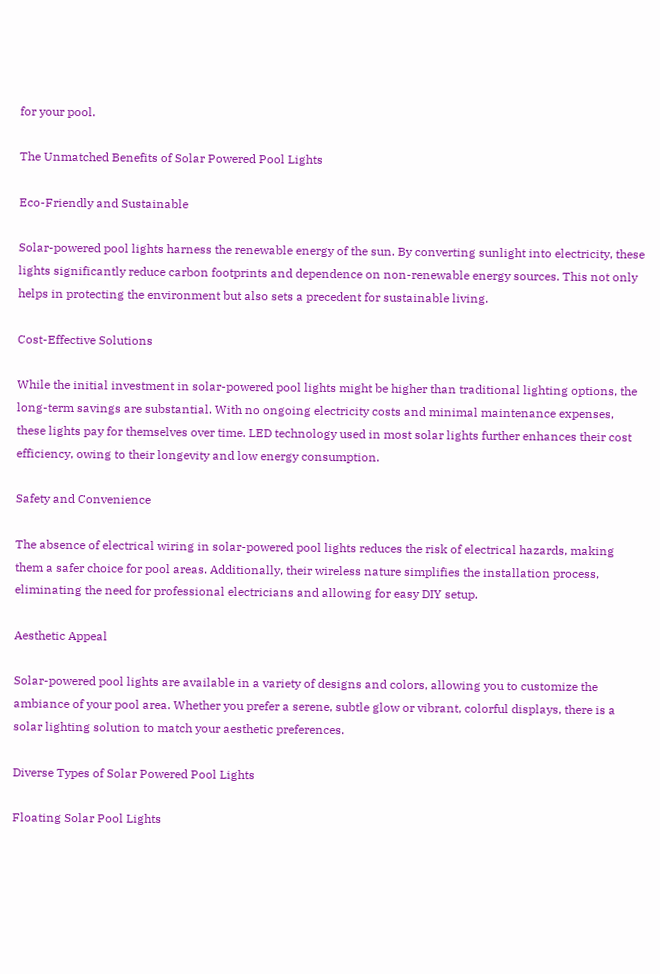for your pool.

The Unmatched Benefits of Solar Powered Pool Lights

Eco-Friendly and Sustainable

Solar-powered pool lights harness the renewable energy of the sun. By converting sunlight into electricity, these lights significantly reduce carbon footprints and dependence on non-renewable energy sources. This not only helps in protecting the environment but also sets a precedent for sustainable living.

Cost-Effective Solutions

While the initial investment in solar-powered pool lights might be higher than traditional lighting options, the long-term savings are substantial. With no ongoing electricity costs and minimal maintenance expenses, these lights pay for themselves over time. LED technology used in most solar lights further enhances their cost efficiency, owing to their longevity and low energy consumption.

Safety and Convenience

The absence of electrical wiring in solar-powered pool lights reduces the risk of electrical hazards, making them a safer choice for pool areas. Additionally, their wireless nature simplifies the installation process, eliminating the need for professional electricians and allowing for easy DIY setup.

Aesthetic Appeal

Solar-powered pool lights are available in a variety of designs and colors, allowing you to customize the ambiance of your pool area. Whether you prefer a serene, subtle glow or vibrant, colorful displays, there is a solar lighting solution to match your aesthetic preferences.

Diverse Types of Solar Powered Pool Lights

Floating Solar Pool Lights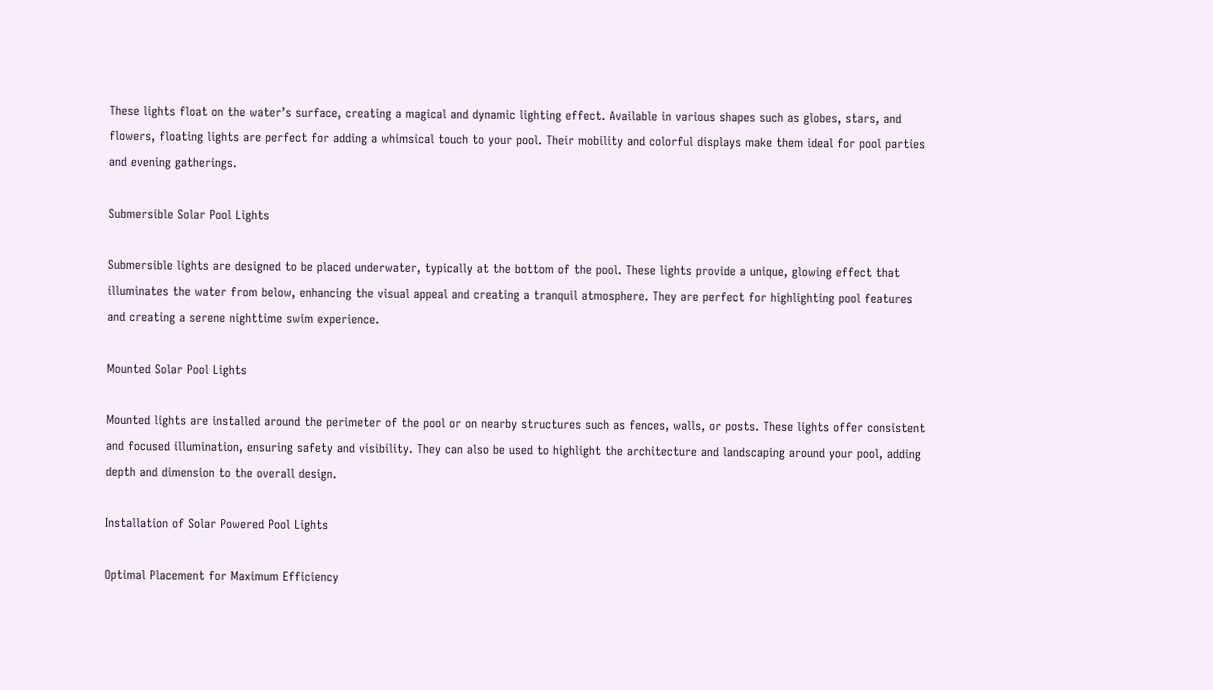These lights float on the water’s surface, creating a magical and dynamic lighting effect. Available in various shapes such as globes, stars, and flowers, floating lights are perfect for adding a whimsical touch to your pool. Their mobility and colorful displays make them ideal for pool parties and evening gatherings.

Submersible Solar Pool Lights

Submersible lights are designed to be placed underwater, typically at the bottom of the pool. These lights provide a unique, glowing effect that illuminates the water from below, enhancing the visual appeal and creating a tranquil atmosphere. They are perfect for highlighting pool features and creating a serene nighttime swim experience.

Mounted Solar Pool Lights

Mounted lights are installed around the perimeter of the pool or on nearby structures such as fences, walls, or posts. These lights offer consistent and focused illumination, ensuring safety and visibility. They can also be used to highlight the architecture and landscaping around your pool, adding depth and dimension to the overall design.

Installation of Solar Powered Pool Lights

Optimal Placement for Maximum Efficiency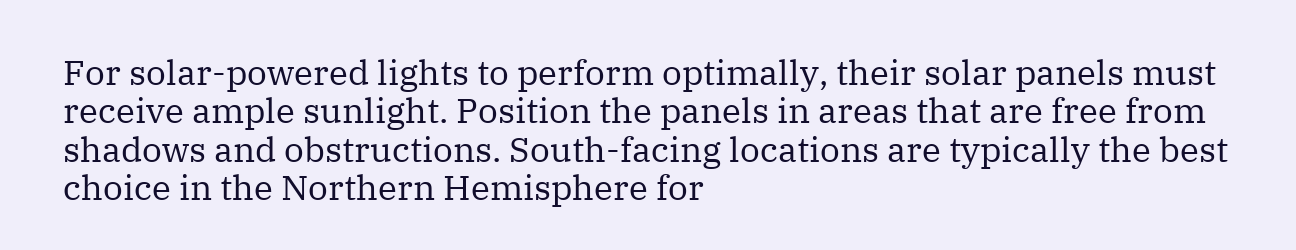For solar-powered lights to perform optimally, their solar panels must receive ample sunlight. Position the panels in areas that are free from shadows and obstructions. South-facing locations are typically the best choice in the Northern Hemisphere for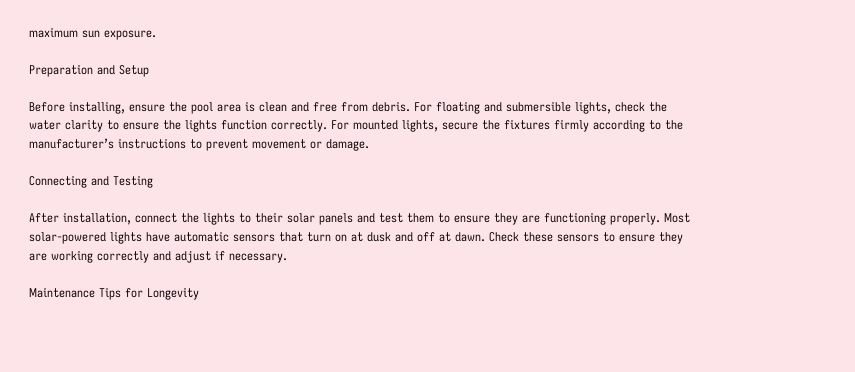maximum sun exposure.

Preparation and Setup

Before installing, ensure the pool area is clean and free from debris. For floating and submersible lights, check the water clarity to ensure the lights function correctly. For mounted lights, secure the fixtures firmly according to the manufacturer’s instructions to prevent movement or damage.

Connecting and Testing

After installation, connect the lights to their solar panels and test them to ensure they are functioning properly. Most solar-powered lights have automatic sensors that turn on at dusk and off at dawn. Check these sensors to ensure they are working correctly and adjust if necessary.

Maintenance Tips for Longevity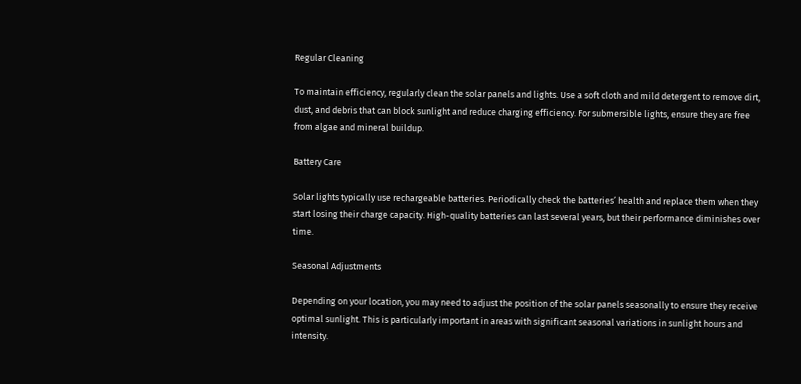Regular Cleaning

To maintain efficiency, regularly clean the solar panels and lights. Use a soft cloth and mild detergent to remove dirt, dust, and debris that can block sunlight and reduce charging efficiency. For submersible lights, ensure they are free from algae and mineral buildup.

Battery Care

Solar lights typically use rechargeable batteries. Periodically check the batteries’ health and replace them when they start losing their charge capacity. High-quality batteries can last several years, but their performance diminishes over time.

Seasonal Adjustments

Depending on your location, you may need to adjust the position of the solar panels seasonally to ensure they receive optimal sunlight. This is particularly important in areas with significant seasonal variations in sunlight hours and intensity.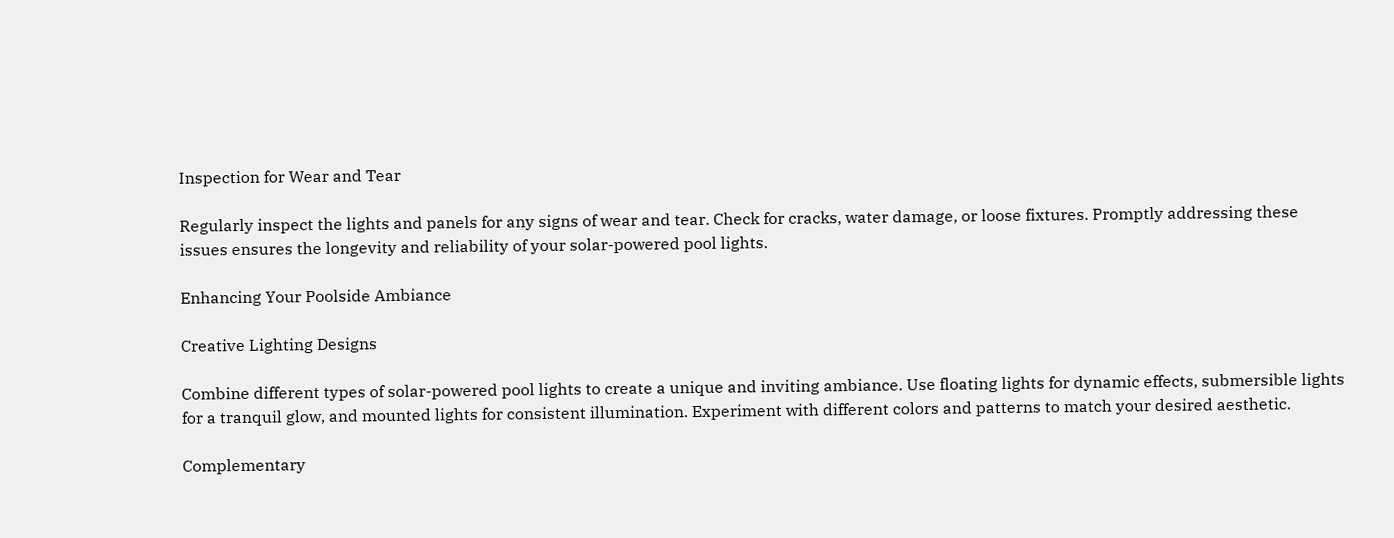Inspection for Wear and Tear

Regularly inspect the lights and panels for any signs of wear and tear. Check for cracks, water damage, or loose fixtures. Promptly addressing these issues ensures the longevity and reliability of your solar-powered pool lights.

Enhancing Your Poolside Ambiance

Creative Lighting Designs

Combine different types of solar-powered pool lights to create a unique and inviting ambiance. Use floating lights for dynamic effects, submersible lights for a tranquil glow, and mounted lights for consistent illumination. Experiment with different colors and patterns to match your desired aesthetic.

Complementary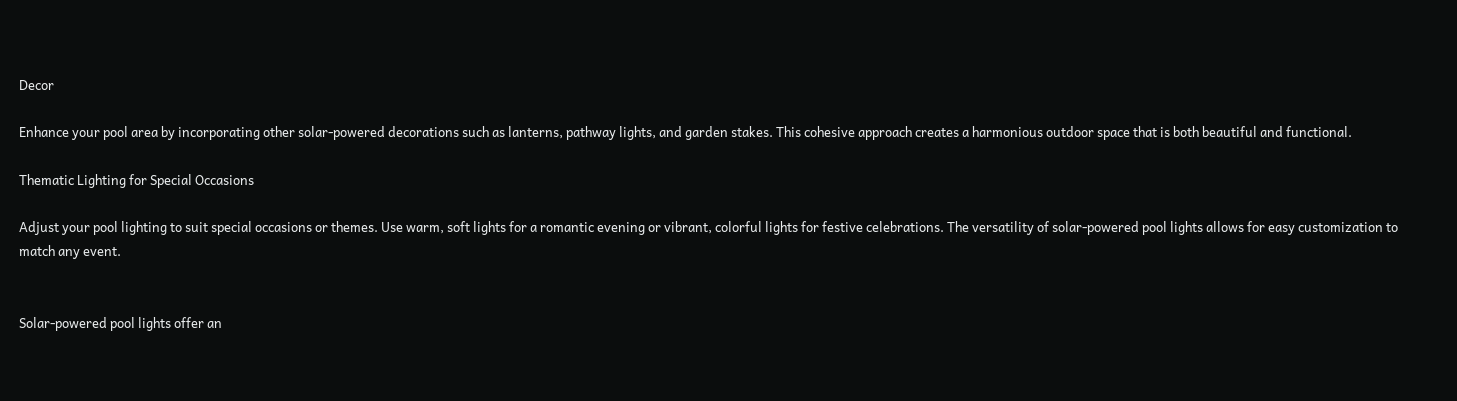Decor

Enhance your pool area by incorporating other solar-powered decorations such as lanterns, pathway lights, and garden stakes. This cohesive approach creates a harmonious outdoor space that is both beautiful and functional.

Thematic Lighting for Special Occasions

Adjust your pool lighting to suit special occasions or themes. Use warm, soft lights for a romantic evening or vibrant, colorful lights for festive celebrations. The versatility of solar-powered pool lights allows for easy customization to match any event.


Solar-powered pool lights offer an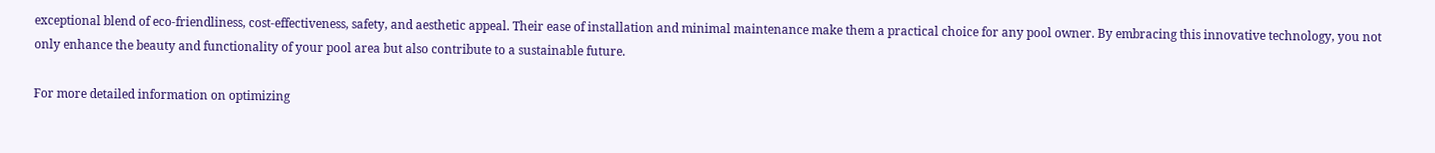exceptional blend of eco-friendliness, cost-effectiveness, safety, and aesthetic appeal. Their ease of installation and minimal maintenance make them a practical choice for any pool owner. By embracing this innovative technology, you not only enhance the beauty and functionality of your pool area but also contribute to a sustainable future.

For more detailed information on optimizing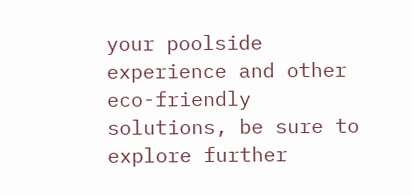your poolside experience and other eco-friendly solutions, be sure to explore further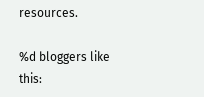resources.

%d bloggers like this: